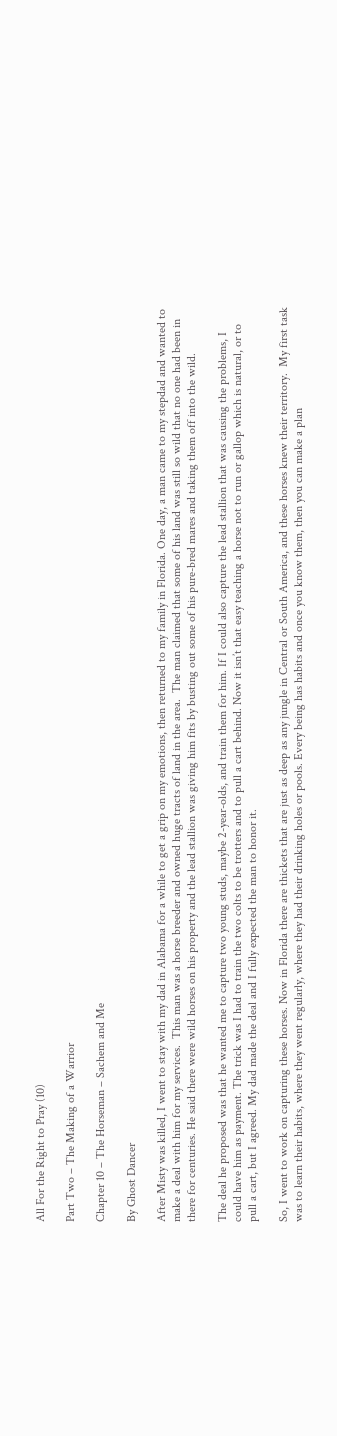All For the Right to Pray (10)

Part Two – The Making of a Warrior

Chapter 10 – The Horseman – Sachem and Me

By Ghost Dancer

After Misty was killed, I went to stay with my dad in Alabama for a while to get a grip on my emotions, then returned to my family in Florida. One day, a man came to my stepdad and wanted to make a deal with him for my services.  This man was a horse breeder and owned huge tracts of land in the area.  The man claimed that some of his land was still so wild that no one had been in there for centuries. He said there were wild horses on his property and the lead stallion was giving him fits by busting out some of his pure-bred mares and taking them off into the wild.

The deal he proposed was that he wanted me to capture two young studs, maybe 2-year-olds, and train them for him. If I could also capture the lead stallion that was causing the problems, I could have him as payment. The trick was I had to train the two colts to be trotters and to pull a cart behind. Now it isn’t that easy teaching a horse not to run or gallop which is natural, or to pull a cart, but I agreed. My dad made the deal and I fully expected the man to honor it.

So, I went to work on capturing these horses. Now in Florida there are thickets that are just as deep as any jungle in Central or South America, and these horses knew their territory.  My first task was to learn their habits, where they went regularly, where they had their drinking holes or pools. Every being has habits and once you know them, then you can make a plan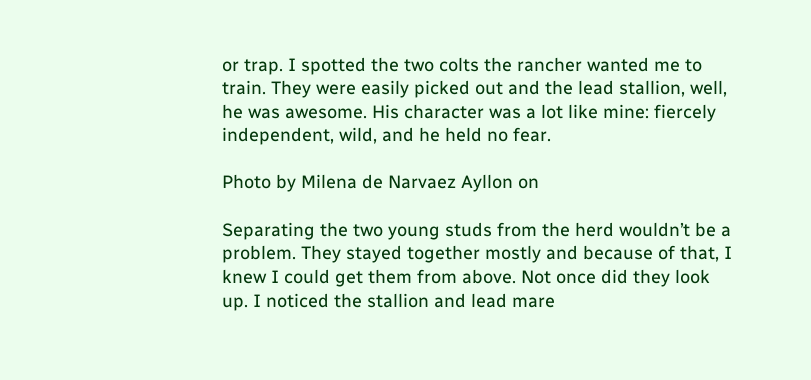or trap. I spotted the two colts the rancher wanted me to train. They were easily picked out and the lead stallion, well, he was awesome. His character was a lot like mine: fiercely independent, wild, and he held no fear.

Photo by Milena de Narvaez Ayllon on

Separating the two young studs from the herd wouldn’t be a problem. They stayed together mostly and because of that, I knew I could get them from above. Not once did they look up. I noticed the stallion and lead mare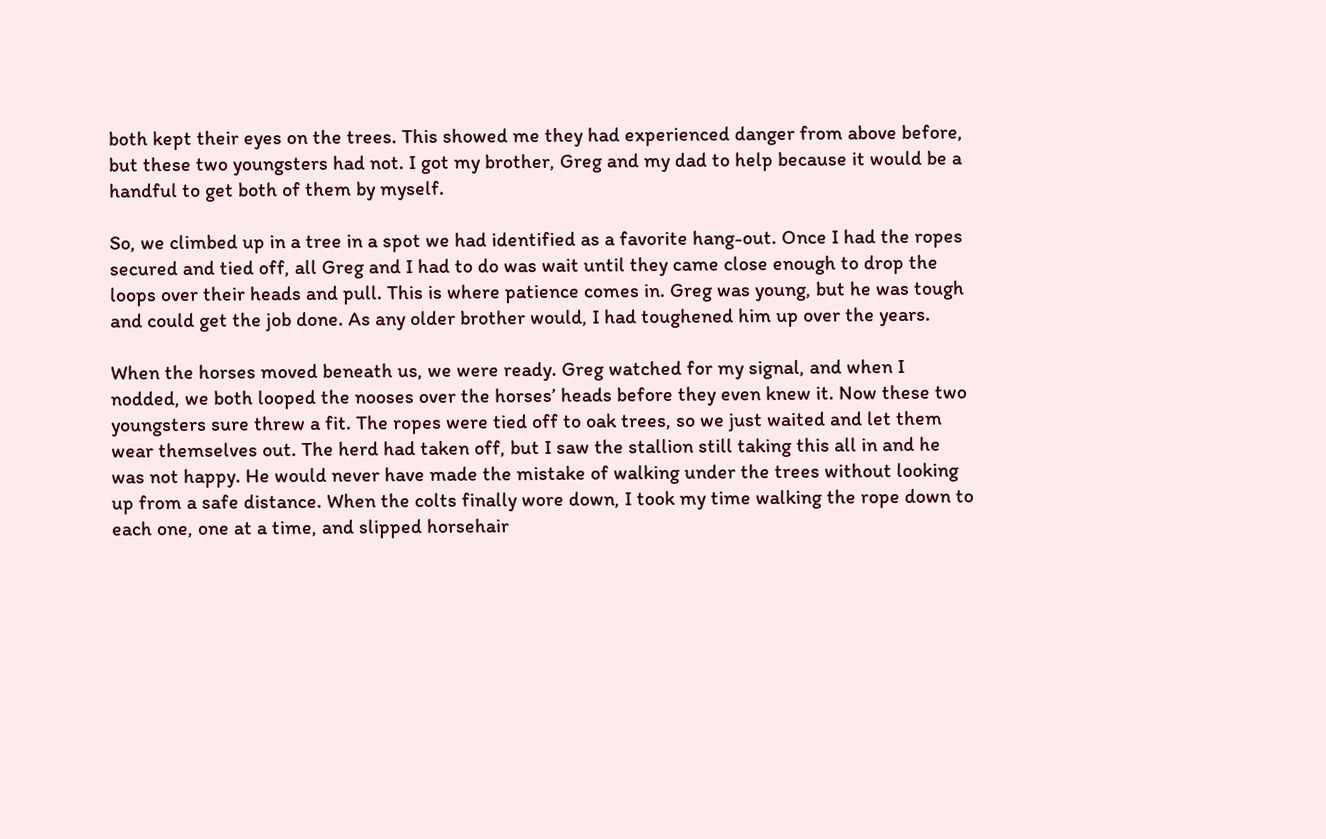both kept their eyes on the trees. This showed me they had experienced danger from above before, but these two youngsters had not. I got my brother, Greg and my dad to help because it would be a handful to get both of them by myself.

So, we climbed up in a tree in a spot we had identified as a favorite hang-out. Once I had the ropes secured and tied off, all Greg and I had to do was wait until they came close enough to drop the loops over their heads and pull. This is where patience comes in. Greg was young, but he was tough and could get the job done. As any older brother would, I had toughened him up over the years.

When the horses moved beneath us, we were ready. Greg watched for my signal, and when I nodded, we both looped the nooses over the horses’ heads before they even knew it. Now these two youngsters sure threw a fit. The ropes were tied off to oak trees, so we just waited and let them wear themselves out. The herd had taken off, but I saw the stallion still taking this all in and he was not happy. He would never have made the mistake of walking under the trees without looking up from a safe distance. When the colts finally wore down, I took my time walking the rope down to each one, one at a time, and slipped horsehair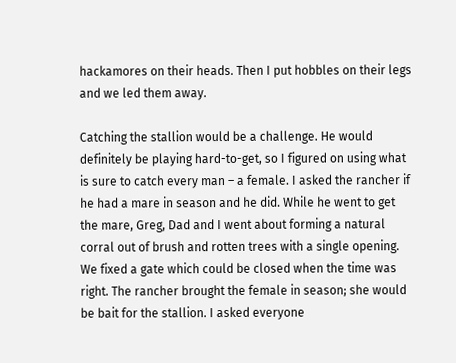hackamores on their heads. Then I put hobbles on their legs and we led them away.

Catching the stallion would be a challenge. He would definitely be playing hard-to-get, so I figured on using what is sure to catch every man – a female. I asked the rancher if he had a mare in season and he did. While he went to get the mare, Greg, Dad and I went about forming a natural corral out of brush and rotten trees with a single opening. We fixed a gate which could be closed when the time was right. The rancher brought the female in season; she would be bait for the stallion. I asked everyone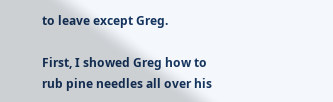to leave except Greg.

First, I showed Greg how to rub pine needles all over his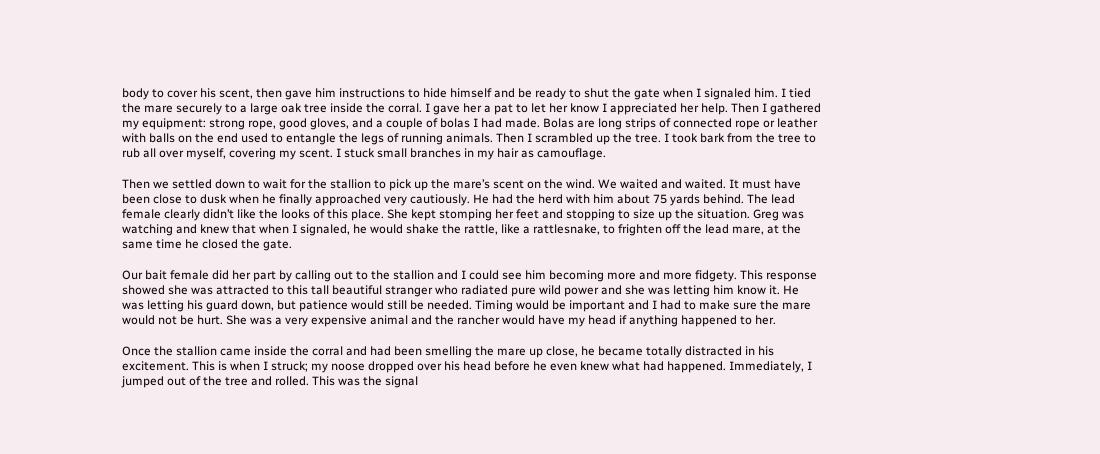body to cover his scent, then gave him instructions to hide himself and be ready to shut the gate when I signaled him. I tied the mare securely to a large oak tree inside the corral. I gave her a pat to let her know I appreciated her help. Then I gathered my equipment: strong rope, good gloves, and a couple of bolas I had made. Bolas are long strips of connected rope or leather with balls on the end used to entangle the legs of running animals. Then I scrambled up the tree. I took bark from the tree to rub all over myself, covering my scent. I stuck small branches in my hair as camouflage.

Then we settled down to wait for the stallion to pick up the mare’s scent on the wind. We waited and waited. It must have been close to dusk when he finally approached very cautiously. He had the herd with him about 75 yards behind. The lead female clearly didn’t like the looks of this place. She kept stomping her feet and stopping to size up the situation. Greg was watching and knew that when I signaled, he would shake the rattle, like a rattlesnake, to frighten off the lead mare, at the same time he closed the gate.

Our bait female did her part by calling out to the stallion and I could see him becoming more and more fidgety. This response showed she was attracted to this tall beautiful stranger who radiated pure wild power and she was letting him know it. He was letting his guard down, but patience would still be needed. Timing would be important and I had to make sure the mare would not be hurt. She was a very expensive animal and the rancher would have my head if anything happened to her.

Once the stallion came inside the corral and had been smelling the mare up close, he became totally distracted in his excitement. This is when I struck; my noose dropped over his head before he even knew what had happened. Immediately, I jumped out of the tree and rolled. This was the signal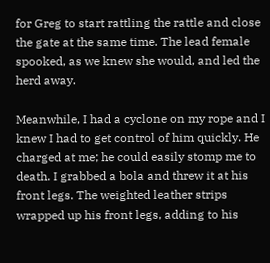for Greg to start rattling the rattle and close the gate at the same time. The lead female spooked, as we knew she would, and led the herd away.

Meanwhile, I had a cyclone on my rope and I knew I had to get control of him quickly. He charged at me; he could easily stomp me to death. I grabbed a bola and threw it at his front legs. The weighted leather strips wrapped up his front legs, adding to his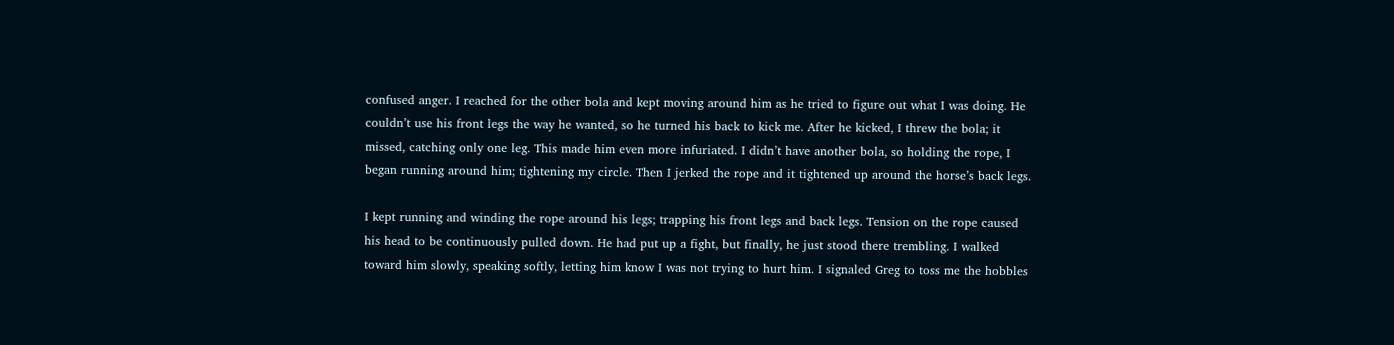confused anger. I reached for the other bola and kept moving around him as he tried to figure out what I was doing. He couldn’t use his front legs the way he wanted, so he turned his back to kick me. After he kicked, I threw the bola; it missed, catching only one leg. This made him even more infuriated. I didn’t have another bola, so holding the rope, I began running around him; tightening my circle. Then I jerked the rope and it tightened up around the horse’s back legs.

I kept running and winding the rope around his legs; trapping his front legs and back legs. Tension on the rope caused his head to be continuously pulled down. He had put up a fight, but finally, he just stood there trembling. I walked toward him slowly, speaking softly, letting him know I was not trying to hurt him. I signaled Greg to toss me the hobbles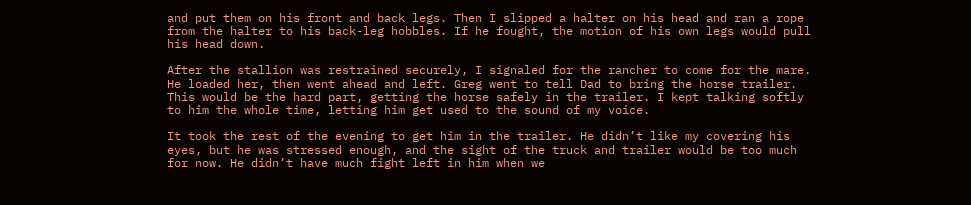and put them on his front and back legs. Then I slipped a halter on his head and ran a rope from the halter to his back-leg hobbles. If he fought, the motion of his own legs would pull his head down.

After the stallion was restrained securely, I signaled for the rancher to come for the mare. He loaded her, then went ahead and left. Greg went to tell Dad to bring the horse trailer. This would be the hard part, getting the horse safely in the trailer. I kept talking softly to him the whole time, letting him get used to the sound of my voice.

It took the rest of the evening to get him in the trailer. He didn’t like my covering his eyes, but he was stressed enough, and the sight of the truck and trailer would be too much for now. He didn’t have much fight left in him when we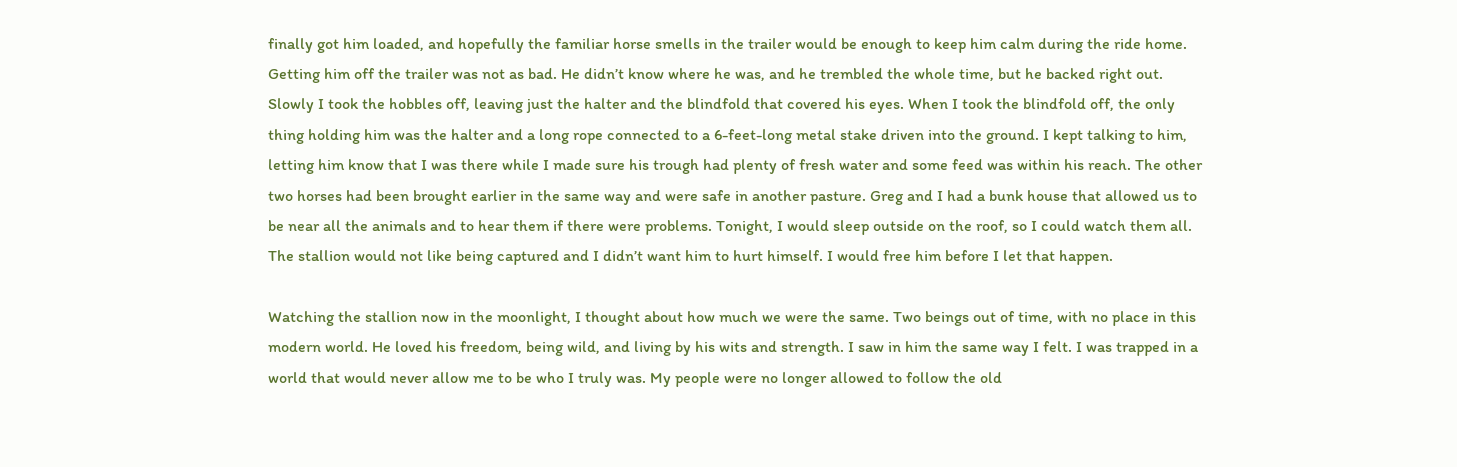finally got him loaded, and hopefully the familiar horse smells in the trailer would be enough to keep him calm during the ride home. Getting him off the trailer was not as bad. He didn’t know where he was, and he trembled the whole time, but he backed right out. Slowly I took the hobbles off, leaving just the halter and the blindfold that covered his eyes. When I took the blindfold off, the only thing holding him was the halter and a long rope connected to a 6-feet-long metal stake driven into the ground. I kept talking to him, letting him know that I was there while I made sure his trough had plenty of fresh water and some feed was within his reach. The other two horses had been brought earlier in the same way and were safe in another pasture. Greg and I had a bunk house that allowed us to be near all the animals and to hear them if there were problems. Tonight, I would sleep outside on the roof, so I could watch them all. The stallion would not like being captured and I didn’t want him to hurt himself. I would free him before I let that happen.

Watching the stallion now in the moonlight, I thought about how much we were the same. Two beings out of time, with no place in this modern world. He loved his freedom, being wild, and living by his wits and strength. I saw in him the same way I felt. I was trapped in a world that would never allow me to be who I truly was. My people were no longer allowed to follow the old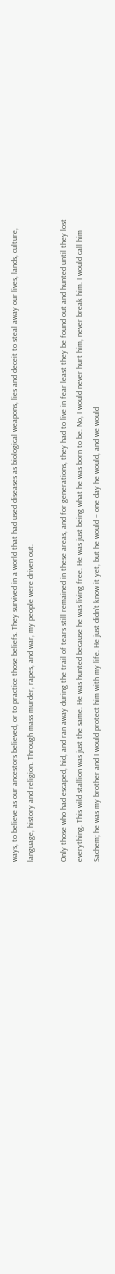ways, to believe as our ancestors believed, or to practice those beliefs. They survived in a world that had used diseases as biological weapons, lies and deceit to steal away our lives, lands, culture, language, history and religion. Through mass murder, rapes, and war, my people were driven out.

Only those who had escaped, hid, and ran away during the trail of tears still remained in these areas, and for generations, they had to live in fear least they be found out and hunted until they lost everything. This wild stallion was just the same. He was hunted because he was living free. He was just being what he was born to be. No, I would never hurt him, never break him. I would call him Sachem; he was my brother and I would protect him with my life. He just didn’t know it yet, but he would – one day he would, and we would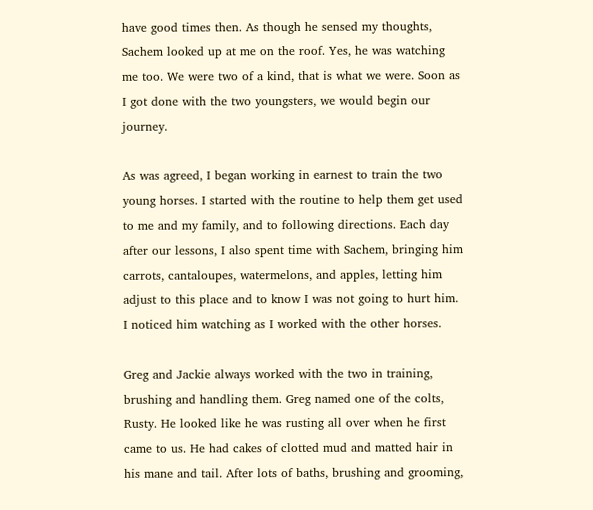have good times then. As though he sensed my thoughts, Sachem looked up at me on the roof. Yes, he was watching me too. We were two of a kind, that is what we were. Soon as I got done with the two youngsters, we would begin our journey.

As was agreed, I began working in earnest to train the two young horses. I started with the routine to help them get used to me and my family, and to following directions. Each day after our lessons, I also spent time with Sachem, bringing him carrots, cantaloupes, watermelons, and apples, letting him adjust to this place and to know I was not going to hurt him. I noticed him watching as I worked with the other horses.

Greg and Jackie always worked with the two in training, brushing and handling them. Greg named one of the colts, Rusty. He looked like he was rusting all over when he first came to us. He had cakes of clotted mud and matted hair in his mane and tail. After lots of baths, brushing and grooming,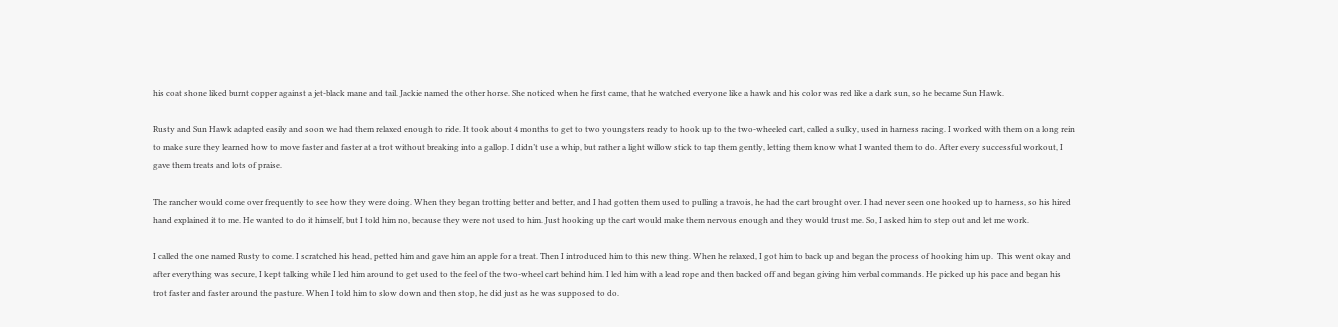his coat shone liked burnt copper against a jet-black mane and tail. Jackie named the other horse. She noticed when he first came, that he watched everyone like a hawk and his color was red like a dark sun, so he became Sun Hawk.

Rusty and Sun Hawk adapted easily and soon we had them relaxed enough to ride. It took about 4 months to get to two youngsters ready to hook up to the two-wheeled cart, called a sulky, used in harness racing. I worked with them on a long rein to make sure they learned how to move faster and faster at a trot without breaking into a gallop. I didn’t use a whip, but rather a light willow stick to tap them gently, letting them know what I wanted them to do. After every successful workout, I gave them treats and lots of praise.

The rancher would come over frequently to see how they were doing. When they began trotting better and better, and I had gotten them used to pulling a travois, he had the cart brought over. I had never seen one hooked up to harness, so his hired hand explained it to me. He wanted to do it himself, but I told him no, because they were not used to him. Just hooking up the cart would make them nervous enough and they would trust me. So, I asked him to step out and let me work.

I called the one named Rusty to come. I scratched his head, petted him and gave him an apple for a treat. Then I introduced him to this new thing. When he relaxed, I got him to back up and began the process of hooking him up.  This went okay and after everything was secure, I kept talking while I led him around to get used to the feel of the two-wheel cart behind him. I led him with a lead rope and then backed off and began giving him verbal commands. He picked up his pace and began his trot faster and faster around the pasture. When I told him to slow down and then stop, he did just as he was supposed to do.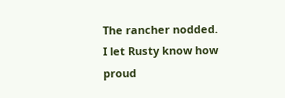The rancher nodded. I let Rusty know how proud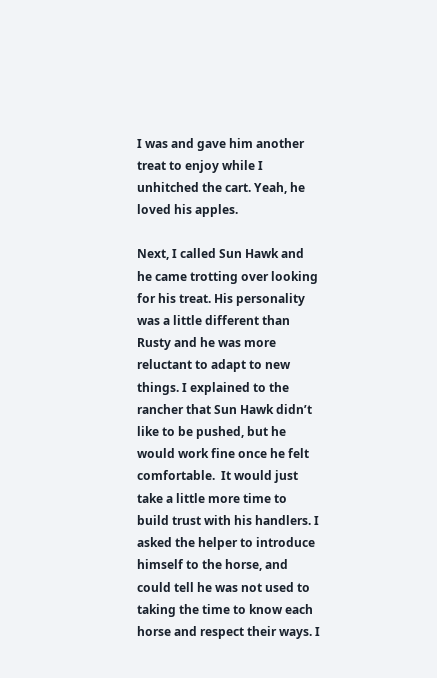I was and gave him another treat to enjoy while I unhitched the cart. Yeah, he loved his apples.

Next, I called Sun Hawk and he came trotting over looking for his treat. His personality was a little different than Rusty and he was more reluctant to adapt to new things. I explained to the rancher that Sun Hawk didn’t like to be pushed, but he would work fine once he felt comfortable.  It would just take a little more time to build trust with his handlers. I asked the helper to introduce himself to the horse, and could tell he was not used to taking the time to know each horse and respect their ways. I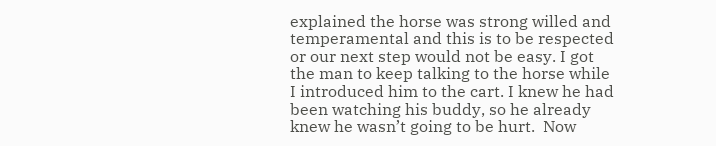explained the horse was strong willed and temperamental and this is to be respected or our next step would not be easy. I got the man to keep talking to the horse while I introduced him to the cart. I knew he had been watching his buddy, so he already knew he wasn’t going to be hurt.  Now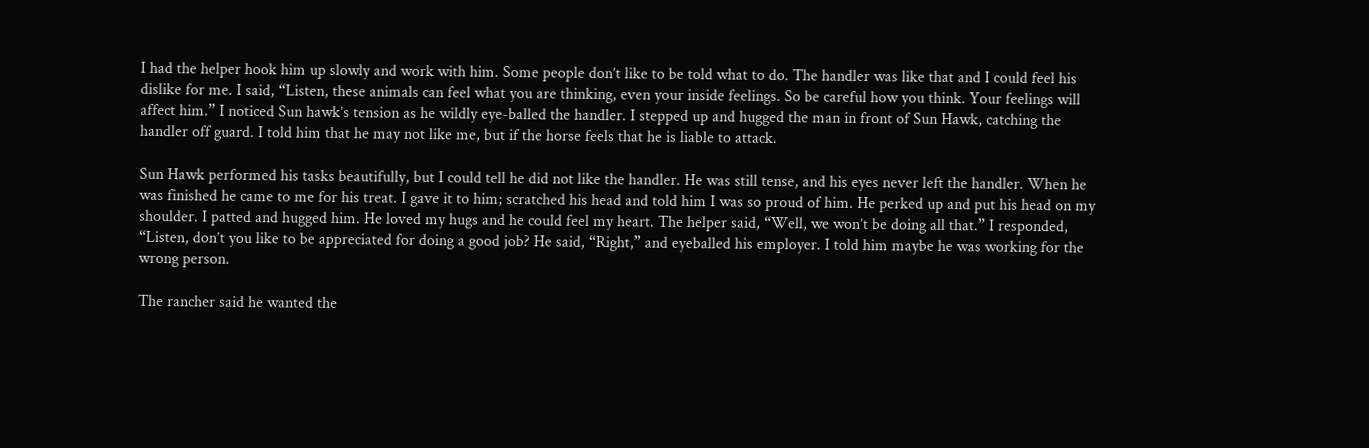I had the helper hook him up slowly and work with him. Some people don’t like to be told what to do. The handler was like that and I could feel his dislike for me. I said, “Listen, these animals can feel what you are thinking, even your inside feelings. So be careful how you think. Your feelings will affect him.” I noticed Sun hawk’s tension as he wildly eye-balled the handler. I stepped up and hugged the man in front of Sun Hawk, catching the handler off guard. I told him that he may not like me, but if the horse feels that he is liable to attack.

Sun Hawk performed his tasks beautifully, but I could tell he did not like the handler. He was still tense, and his eyes never left the handler. When he was finished he came to me for his treat. I gave it to him; scratched his head and told him I was so proud of him. He perked up and put his head on my shoulder. I patted and hugged him. He loved my hugs and he could feel my heart. The helper said, “Well, we won’t be doing all that.” I responded, “Listen, don’t you like to be appreciated for doing a good job? He said, “Right,” and eyeballed his employer. I told him maybe he was working for the wrong person.

The rancher said he wanted the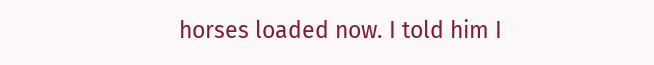horses loaded now. I told him I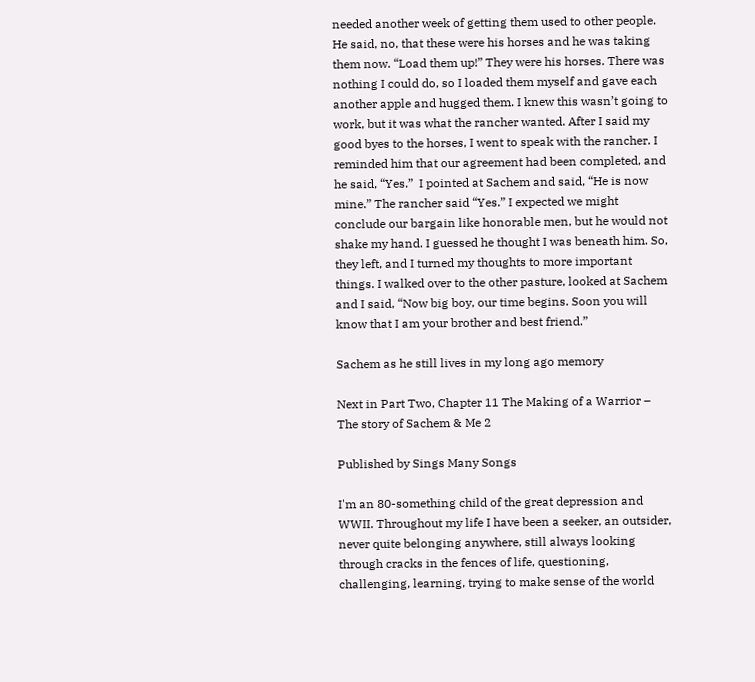needed another week of getting them used to other people. He said, no, that these were his horses and he was taking them now. “Load them up!” They were his horses. There was nothing I could do, so I loaded them myself and gave each another apple and hugged them. I knew this wasn’t going to work, but it was what the rancher wanted. After I said my good byes to the horses, I went to speak with the rancher. I reminded him that our agreement had been completed, and he said, “Yes.”  I pointed at Sachem and said, “He is now mine.” The rancher said “Yes.” I expected we might conclude our bargain like honorable men, but he would not shake my hand. I guessed he thought I was beneath him. So, they left, and I turned my thoughts to more important things. I walked over to the other pasture, looked at Sachem and I said, “Now big boy, our time begins. Soon you will know that I am your brother and best friend.”

Sachem as he still lives in my long ago memory

Next in Part Two, Chapter 11 The Making of a Warrior – The story of Sachem & Me 2

Published by Sings Many Songs

I'm an 80-something child of the great depression and WWII. Throughout my life I have been a seeker, an outsider, never quite belonging anywhere, still always looking through cracks in the fences of life, questioning, challenging, learning, trying to make sense of the world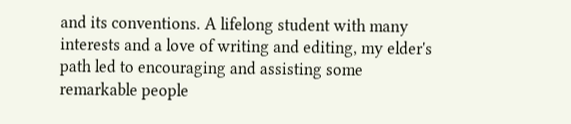and its conventions. A lifelong student with many interests and a love of writing and editing, my elder's path led to encouraging and assisting some remarkable people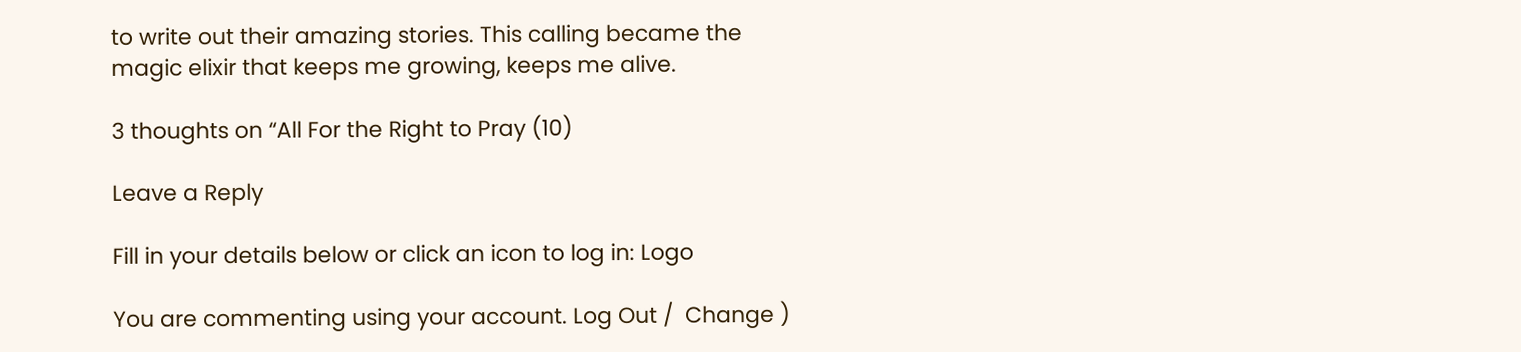to write out their amazing stories. This calling became the magic elixir that keeps me growing, keeps me alive.

3 thoughts on “All For the Right to Pray (10)

Leave a Reply

Fill in your details below or click an icon to log in: Logo

You are commenting using your account. Log Out /  Change )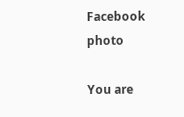Facebook photo

You are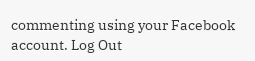commenting using your Facebook account. Log Out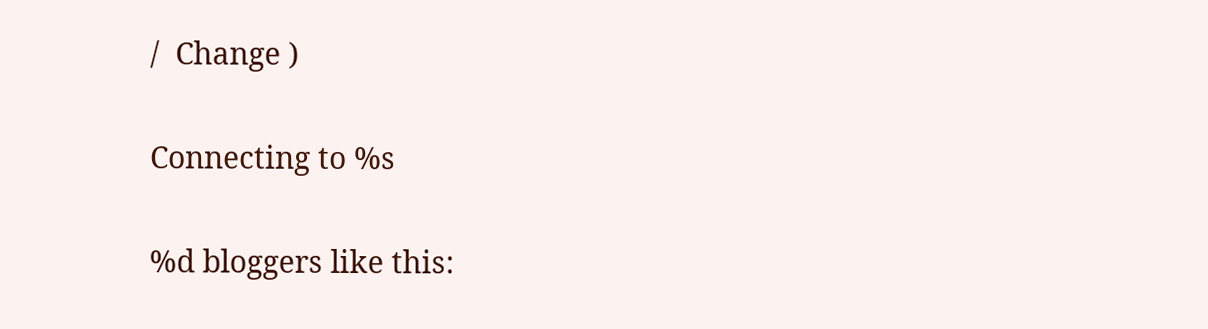/  Change )

Connecting to %s

%d bloggers like this: